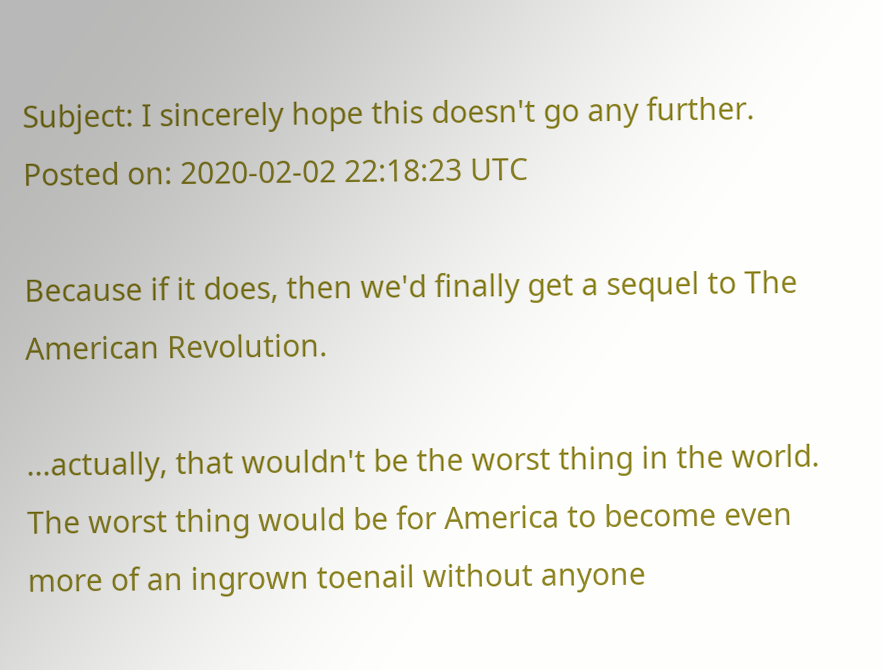Subject: I sincerely hope this doesn't go any further.
Posted on: 2020-02-02 22:18:23 UTC

Because if it does, then we'd finally get a sequel to The American Revolution.

...actually, that wouldn't be the worst thing in the world. The worst thing would be for America to become even more of an ingrown toenail without anyone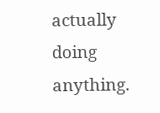actually doing anything.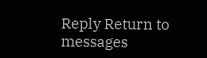Reply Return to messages